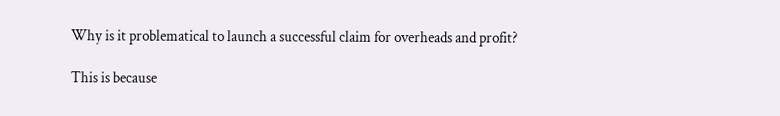Why is it problematical to launch a successful claim for overheads and profit?

This is because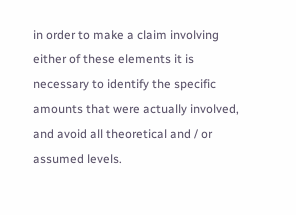in order to make a claim involving either of these elements it is necessary to identify the specific amounts that were actually involved, and avoid all theoretical and / or assumed levels.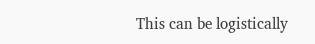This can be logistically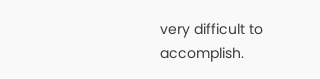very difficult to accomplish.